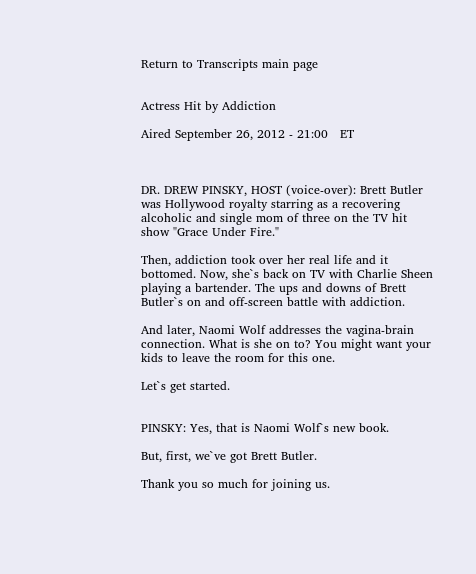Return to Transcripts main page


Actress Hit by Addiction

Aired September 26, 2012 - 21:00   ET



DR. DREW PINSKY, HOST (voice-over): Brett Butler was Hollywood royalty starring as a recovering alcoholic and single mom of three on the TV hit show "Grace Under Fire."

Then, addiction took over her real life and it bottomed. Now, she`s back on TV with Charlie Sheen playing a bartender. The ups and downs of Brett Butler`s on and off-screen battle with addiction.

And later, Naomi Wolf addresses the vagina-brain connection. What is she on to? You might want your kids to leave the room for this one.

Let`s get started.


PINSKY: Yes, that is Naomi Wolf`s new book.

But, first, we`ve got Brett Butler.

Thank you so much for joining us.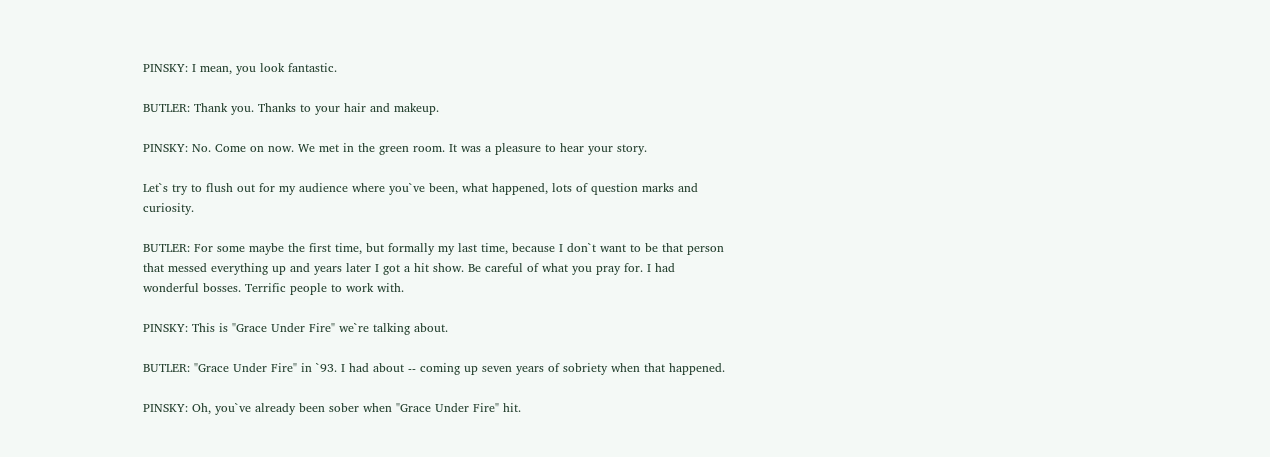PINSKY: I mean, you look fantastic.

BUTLER: Thank you. Thanks to your hair and makeup.

PINSKY: No. Come on now. We met in the green room. It was a pleasure to hear your story.

Let`s try to flush out for my audience where you`ve been, what happened, lots of question marks and curiosity.

BUTLER: For some maybe the first time, but formally my last time, because I don`t want to be that person that messed everything up and years later I got a hit show. Be careful of what you pray for. I had wonderful bosses. Terrific people to work with.

PINSKY: This is "Grace Under Fire" we`re talking about.

BUTLER: "Grace Under Fire" in `93. I had about -- coming up seven years of sobriety when that happened.

PINSKY: Oh, you`ve already been sober when "Grace Under Fire" hit.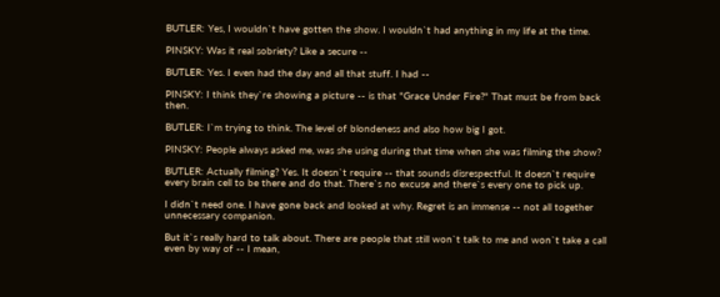BUTLER: Yes, I wouldn`t have gotten the show. I wouldn`t had anything in my life at the time.

PINSKY: Was it real sobriety? Like a secure --

BUTLER: Yes. I even had the day and all that stuff. I had --

PINSKY: I think they`re showing a picture -- is that "Grace Under Fire?" That must be from back then.

BUTLER: I`m trying to think. The level of blondeness and also how big I got.

PINSKY: People always asked me, was she using during that time when she was filming the show?

BUTLER: Actually filming? Yes. It doesn`t require -- that sounds disrespectful. It doesn`t require every brain cell to be there and do that. There`s no excuse and there`s every one to pick up.

I didn`t need one. I have gone back and looked at why. Regret is an immense -- not all together unnecessary companion.

But it`s really hard to talk about. There are people that still won`t talk to me and won`t take a call even by way of -- I mean,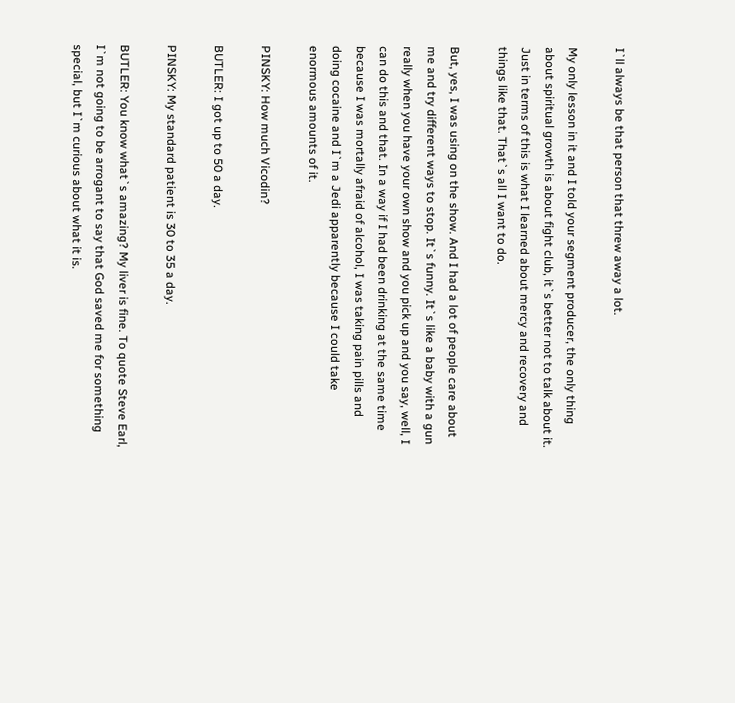I`ll always be that person that threw away a lot.

My only lesson in it and I told your segment producer, the only thing about spiritual growth is about fight club, it`s better not to talk about it. Just in terms of this is what I learned about mercy and recovery and things like that. That`s all I want to do.

But, yes, I was using on the show. And I had a lot of people care about me and try different ways to stop. It`s funny. It`s like a baby with a gun really when you have your own show and you pick up and you say, well, I can do this and that. In a way if I had been drinking at the same time because I was mortally afraid of alcohol, I was taking pain pills and doing cocaine and I`m a Jedi apparently because I could take enormous amounts of it.

PINSKY: How much Vicodin?

BUTLER: I got up to 50 a day.

PINSKY: My standard patient is 30 to 35 a day.

BUTLER: You know what`s amazing? My liver is fine. To quote Steve Earl, I`m not going to be arrogant to say that God saved me for something special, but I`m curious about what it is.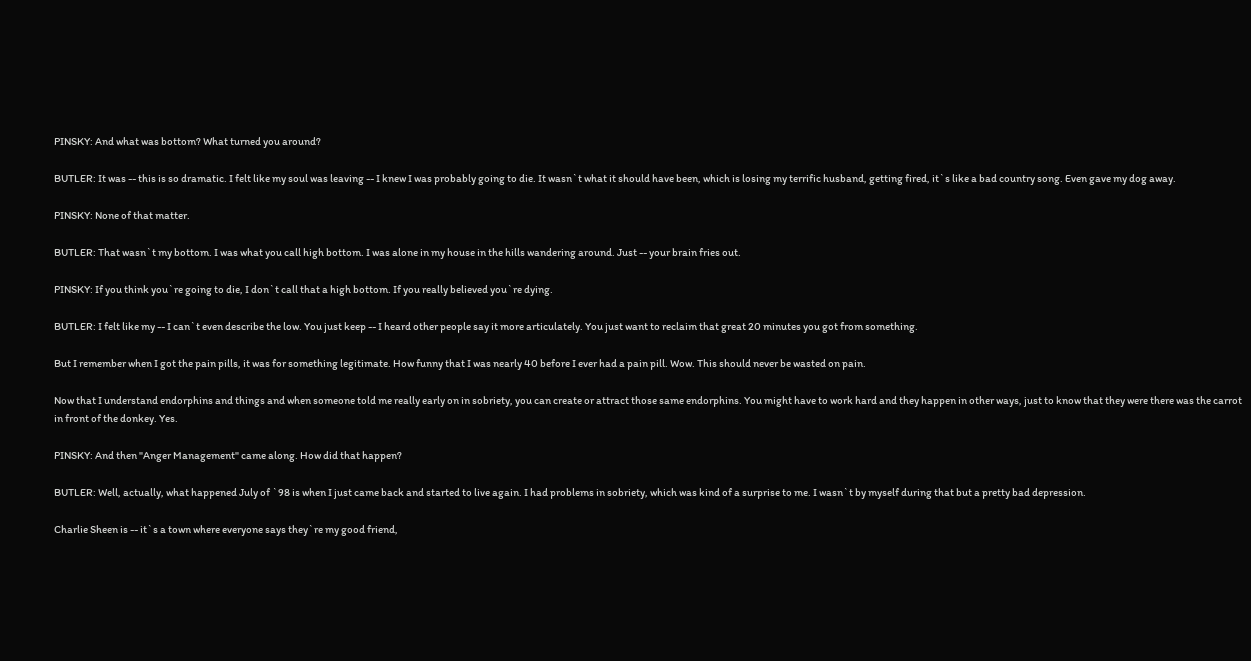PINSKY: And what was bottom? What turned you around?

BUTLER: It was -- this is so dramatic. I felt like my soul was leaving -- I knew I was probably going to die. It wasn`t what it should have been, which is losing my terrific husband, getting fired, it`s like a bad country song. Even gave my dog away.

PINSKY: None of that matter.

BUTLER: That wasn`t my bottom. I was what you call high bottom. I was alone in my house in the hills wandering around. Just -- your brain fries out.

PINSKY: If you think you`re going to die, I don`t call that a high bottom. If you really believed you`re dying.

BUTLER: I felt like my -- I can`t even describe the low. You just keep -- I heard other people say it more articulately. You just want to reclaim that great 20 minutes you got from something.

But I remember when I got the pain pills, it was for something legitimate. How funny that I was nearly 40 before I ever had a pain pill. Wow. This should never be wasted on pain.

Now that I understand endorphins and things and when someone told me really early on in sobriety, you can create or attract those same endorphins. You might have to work hard and they happen in other ways, just to know that they were there was the carrot in front of the donkey. Yes.

PINSKY: And then "Anger Management" came along. How did that happen?

BUTLER: Well, actually, what happened July of `98 is when I just came back and started to live again. I had problems in sobriety, which was kind of a surprise to me. I wasn`t by myself during that but a pretty bad depression.

Charlie Sheen is -- it`s a town where everyone says they`re my good friend,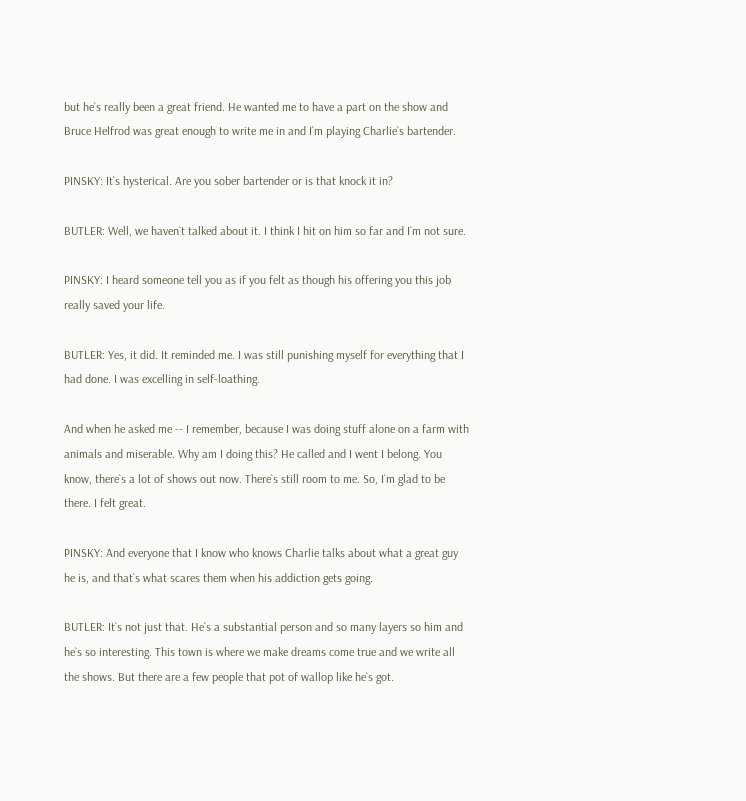but he`s really been a great friend. He wanted me to have a part on the show and Bruce Helfrod was great enough to write me in and I`m playing Charlie`s bartender.

PINSKY: It`s hysterical. Are you sober bartender or is that knock it in?

BUTLER: Well, we haven`t talked about it. I think I hit on him so far and I`m not sure.

PINSKY: I heard someone tell you as if you felt as though his offering you this job really saved your life.

BUTLER: Yes, it did. It reminded me. I was still punishing myself for everything that I had done. I was excelling in self-loathing.

And when he asked me -- I remember, because I was doing stuff alone on a farm with animals and miserable. Why am I doing this? He called and I went I belong. You know, there`s a lot of shows out now. There`s still room to me. So, I`m glad to be there. I felt great.

PINSKY: And everyone that I know who knows Charlie talks about what a great guy he is, and that`s what scares them when his addiction gets going.

BUTLER: It`s not just that. He`s a substantial person and so many layers so him and he`s so interesting. This town is where we make dreams come true and we write all the shows. But there are a few people that pot of wallop like he`s got.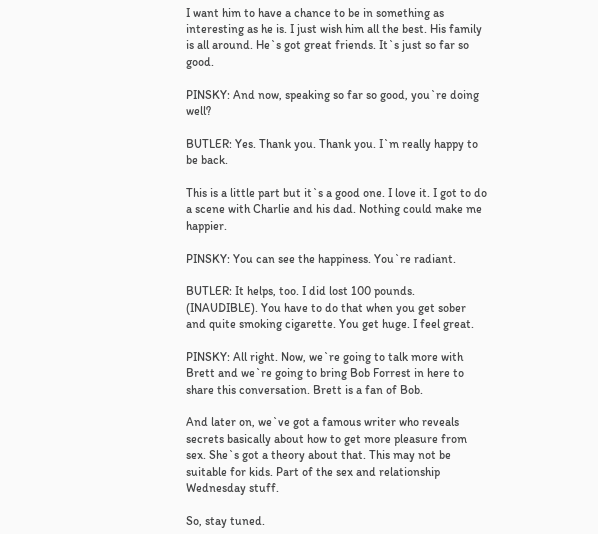I want him to have a chance to be in something as interesting as he is. I just wish him all the best. His family is all around. He`s got great friends. It`s just so far so good.

PINSKY: And now, speaking so far so good, you`re doing well?

BUTLER: Yes. Thank you. Thank you. I`m really happy to be back.

This is a little part but it`s a good one. I love it. I got to do a scene with Charlie and his dad. Nothing could make me happier.

PINSKY: You can see the happiness. You`re radiant.

BUTLER: It helps, too. I did lost 100 pounds. (INAUDIBLE). You have to do that when you get sober and quite smoking cigarette. You get huge. I feel great.

PINSKY: All right. Now, we`re going to talk more with Brett and we`re going to bring Bob Forrest in here to share this conversation. Brett is a fan of Bob.

And later on, we`ve got a famous writer who reveals secrets basically about how to get more pleasure from sex. She`s got a theory about that. This may not be suitable for kids. Part of the sex and relationship Wednesday stuff.

So, stay tuned.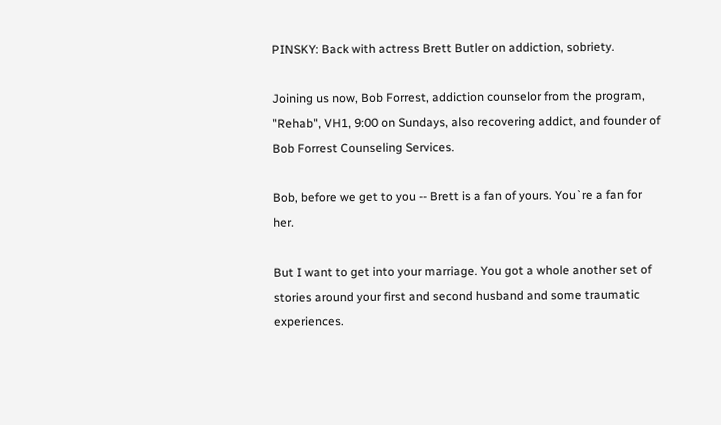PINSKY: Back with actress Brett Butler on addiction, sobriety.

Joining us now, Bob Forrest, addiction counselor from the program, "Rehab", VH1, 9:00 on Sundays, also recovering addict, and founder of Bob Forrest Counseling Services.

Bob, before we get to you -- Brett is a fan of yours. You`re a fan for her.

But I want to get into your marriage. You got a whole another set of stories around your first and second husband and some traumatic experiences.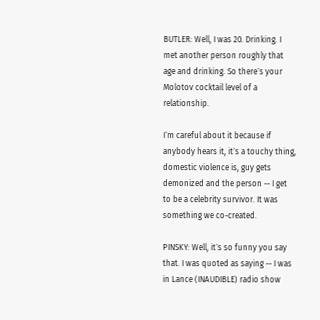BUTLER: Well, I was 20. Drinking. I met another person roughly that age and drinking. So there`s your Molotov cocktail level of a relationship.

I`m careful about it because if anybody hears it, it`s a touchy thing, domestic violence is, guy gets demonized and the person -- I get to be a celebrity survivor. It was something we co-created.

PINSKY: Well, it`s so funny you say that. I was quoted as saying -- I was in Lance (INAUDIBLE) radio show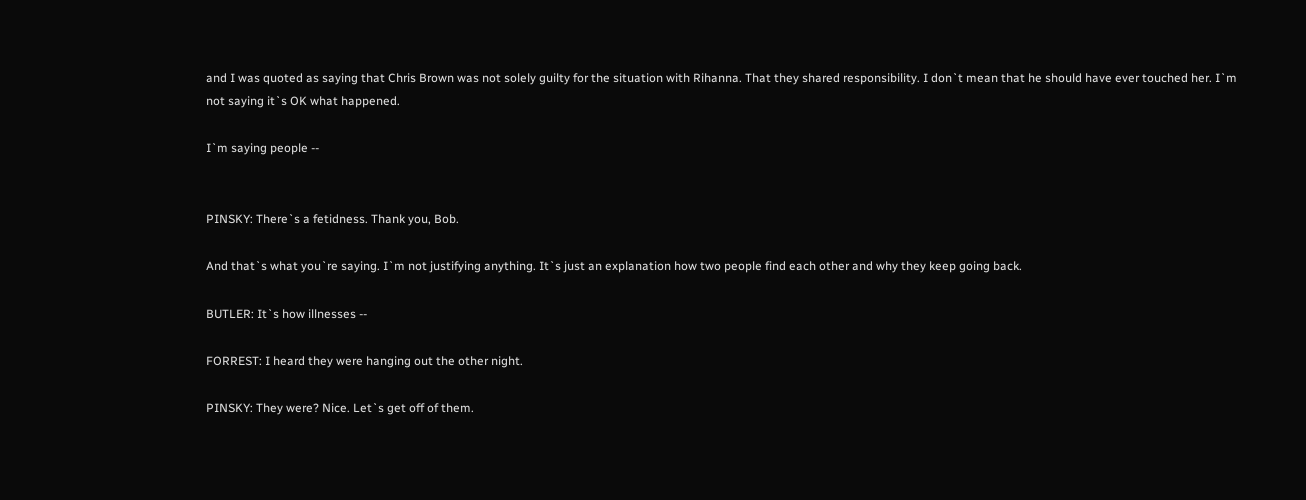and I was quoted as saying that Chris Brown was not solely guilty for the situation with Rihanna. That they shared responsibility. I don`t mean that he should have ever touched her. I`m not saying it`s OK what happened.

I`m saying people --


PINSKY: There`s a fetidness. Thank you, Bob.

And that`s what you`re saying. I`m not justifying anything. It`s just an explanation how two people find each other and why they keep going back.

BUTLER: It`s how illnesses --

FORREST: I heard they were hanging out the other night.

PINSKY: They were? Nice. Let`s get off of them.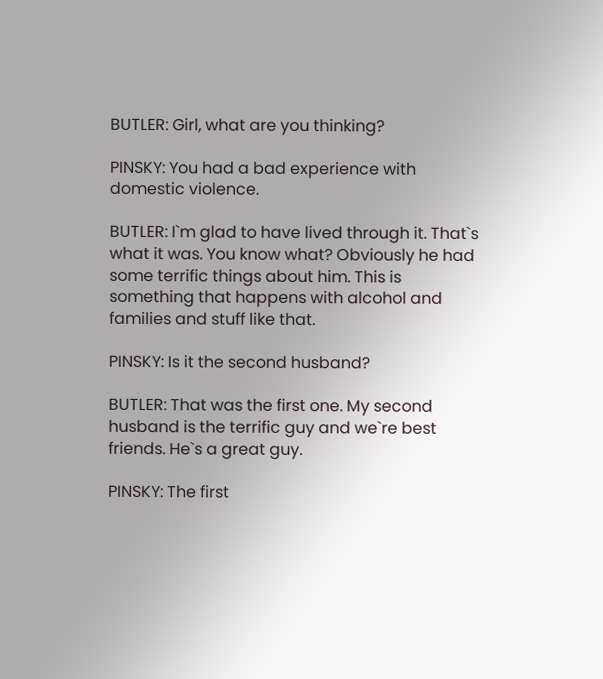BUTLER: Girl, what are you thinking?

PINSKY: You had a bad experience with domestic violence.

BUTLER: I`m glad to have lived through it. That`s what it was. You know what? Obviously he had some terrific things about him. This is something that happens with alcohol and families and stuff like that.

PINSKY: Is it the second husband?

BUTLER: That was the first one. My second husband is the terrific guy and we`re best friends. He`s a great guy.

PINSKY: The first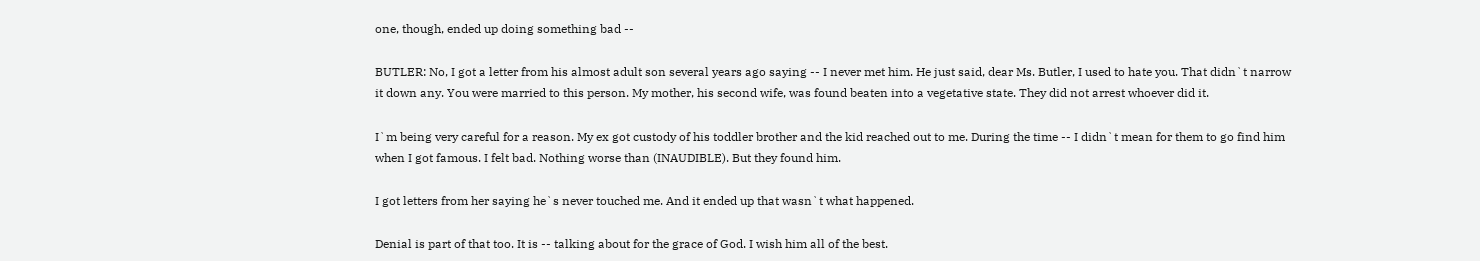one, though, ended up doing something bad --

BUTLER: No, I got a letter from his almost adult son several years ago saying -- I never met him. He just said, dear Ms. Butler, I used to hate you. That didn`t narrow it down any. You were married to this person. My mother, his second wife, was found beaten into a vegetative state. They did not arrest whoever did it.

I`m being very careful for a reason. My ex got custody of his toddler brother and the kid reached out to me. During the time -- I didn`t mean for them to go find him when I got famous. I felt bad. Nothing worse than (INAUDIBLE). But they found him.

I got letters from her saying he`s never touched me. And it ended up that wasn`t what happened.

Denial is part of that too. It is -- talking about for the grace of God. I wish him all of the best.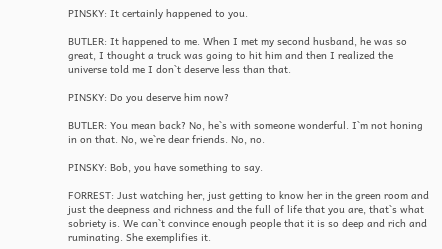PINSKY: It certainly happened to you.

BUTLER: It happened to me. When I met my second husband, he was so great, I thought a truck was going to hit him and then I realized the universe told me I don`t deserve less than that.

PINSKY: Do you deserve him now?

BUTLER: You mean back? No, he`s with someone wonderful. I`m not honing in on that. No, we`re dear friends. No, no.

PINSKY: Bob, you have something to say.

FORREST: Just watching her, just getting to know her in the green room and just the deepness and richness and the full of life that you are, that`s what sobriety is. We can`t convince enough people that it is so deep and rich and ruminating. She exemplifies it.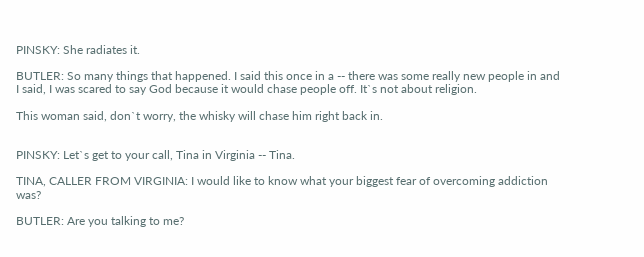PINSKY: She radiates it.

BUTLER: So many things that happened. I said this once in a -- there was some really new people in and I said, I was scared to say God because it would chase people off. It`s not about religion.

This woman said, don`t worry, the whisky will chase him right back in.


PINSKY: Let`s get to your call, Tina in Virginia -- Tina.

TINA, CALLER FROM VIRGINIA: I would like to know what your biggest fear of overcoming addiction was?

BUTLER: Are you talking to me?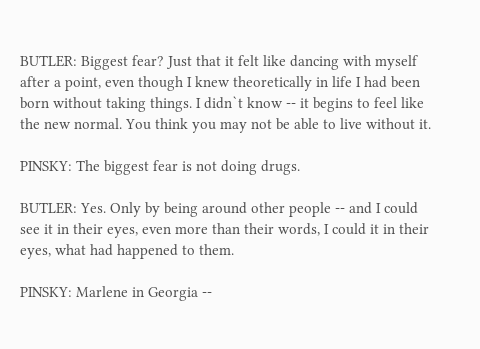BUTLER: Biggest fear? Just that it felt like dancing with myself after a point, even though I knew theoretically in life I had been born without taking things. I didn`t know -- it begins to feel like the new normal. You think you may not be able to live without it.

PINSKY: The biggest fear is not doing drugs.

BUTLER: Yes. Only by being around other people -- and I could see it in their eyes, even more than their words, I could it in their eyes, what had happened to them.

PINSKY: Marlene in Georgia --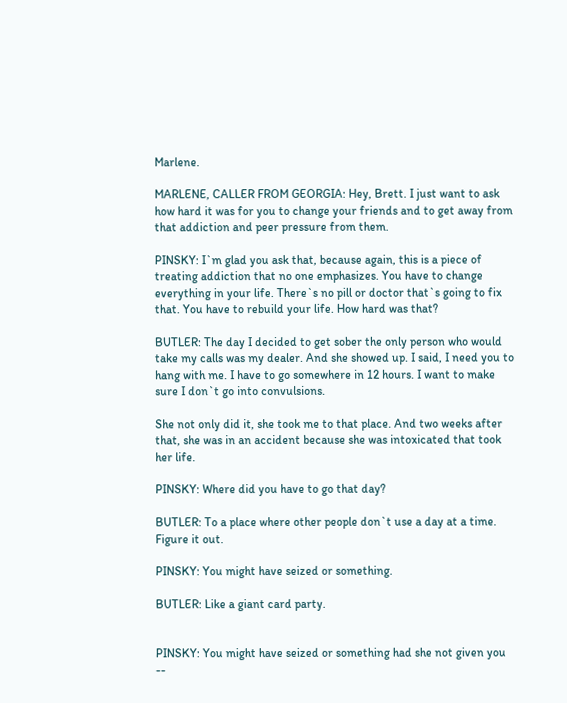Marlene.

MARLENE, CALLER FROM GEORGIA: Hey, Brett. I just want to ask how hard it was for you to change your friends and to get away from that addiction and peer pressure from them.

PINSKY: I`m glad you ask that, because again, this is a piece of treating addiction that no one emphasizes. You have to change everything in your life. There`s no pill or doctor that`s going to fix that. You have to rebuild your life. How hard was that?

BUTLER: The day I decided to get sober the only person who would take my calls was my dealer. And she showed up. I said, I need you to hang with me. I have to go somewhere in 12 hours. I want to make sure I don`t go into convulsions.

She not only did it, she took me to that place. And two weeks after that, she was in an accident because she was intoxicated that took her life.

PINSKY: Where did you have to go that day?

BUTLER: To a place where other people don`t use a day at a time. Figure it out.

PINSKY: You might have seized or something.

BUTLER: Like a giant card party.


PINSKY: You might have seized or something had she not given you --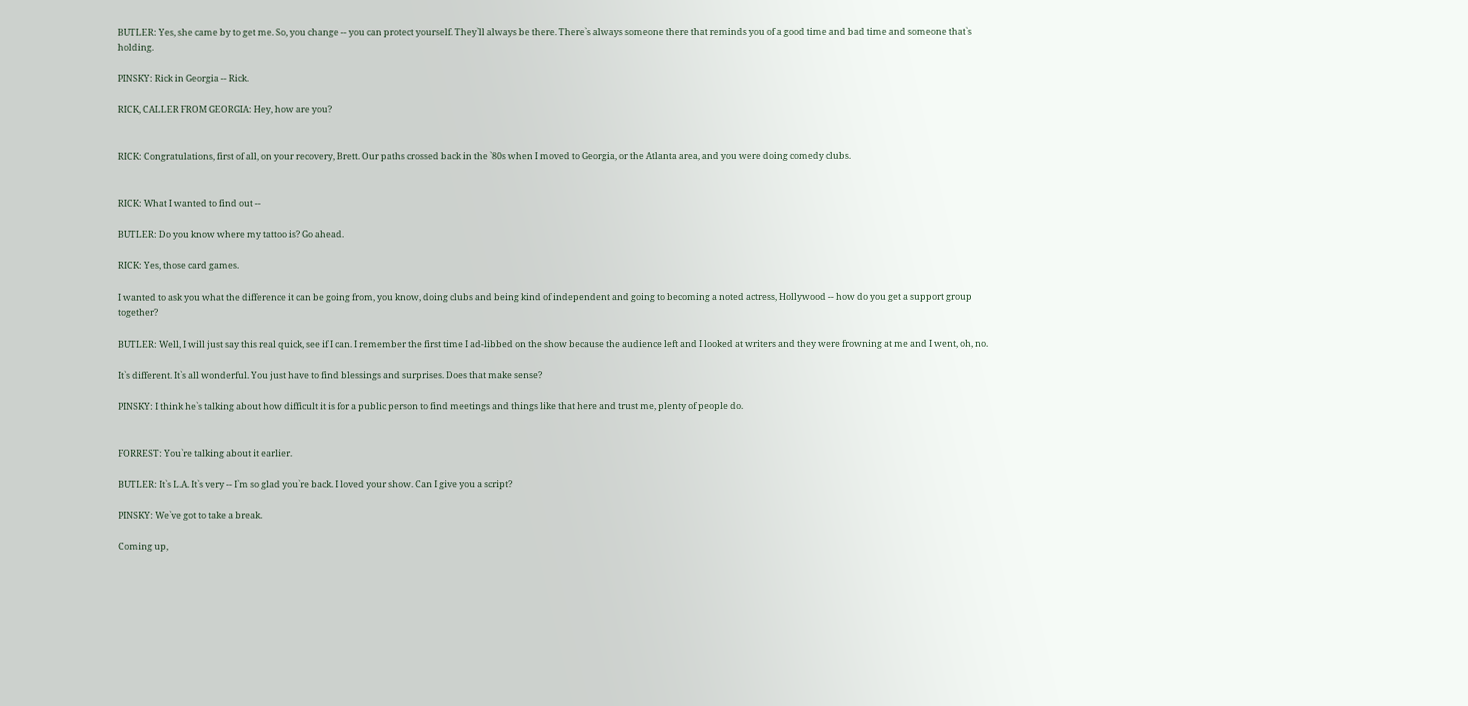BUTLER: Yes, she came by to get me. So, you change -- you can protect yourself. They`ll always be there. There`s always someone there that reminds you of a good time and bad time and someone that`s holding.

PINSKY: Rick in Georgia -- Rick.

RICK, CALLER FROM GEORGIA: Hey, how are you?


RICK: Congratulations, first of all, on your recovery, Brett. Our paths crossed back in the `80s when I moved to Georgia, or the Atlanta area, and you were doing comedy clubs.


RICK: What I wanted to find out --

BUTLER: Do you know where my tattoo is? Go ahead.

RICK: Yes, those card games.

I wanted to ask you what the difference it can be going from, you know, doing clubs and being kind of independent and going to becoming a noted actress, Hollywood -- how do you get a support group together?

BUTLER: Well, I will just say this real quick, see if I can. I remember the first time I ad-libbed on the show because the audience left and I looked at writers and they were frowning at me and I went, oh, no.

It`s different. It`s all wonderful. You just have to find blessings and surprises. Does that make sense?

PINSKY: I think he`s talking about how difficult it is for a public person to find meetings and things like that here and trust me, plenty of people do.


FORREST: You`re talking about it earlier.

BUTLER: It`s L.A. It`s very -- I`m so glad you`re back. I loved your show. Can I give you a script?

PINSKY: We`ve got to take a break.

Coming up,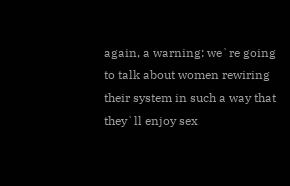again, a warning: we`re going to talk about women rewiring their system in such a way that they`ll enjoy sex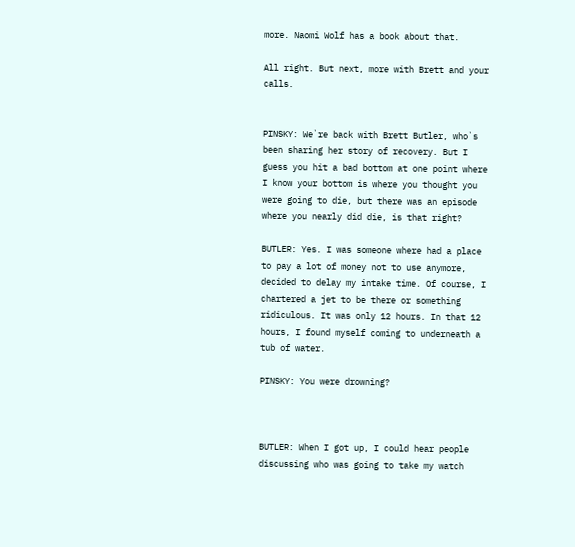more. Naomi Wolf has a book about that.

All right. But next, more with Brett and your calls.


PINSKY: We`re back with Brett Butler, who`s been sharing her story of recovery. But I guess you hit a bad bottom at one point where I know your bottom is where you thought you were going to die, but there was an episode where you nearly did die, is that right?

BUTLER: Yes. I was someone where had a place to pay a lot of money not to use anymore, decided to delay my intake time. Of course, I chartered a jet to be there or something ridiculous. It was only 12 hours. In that 12 hours, I found myself coming to underneath a tub of water.

PINSKY: You were drowning?



BUTLER: When I got up, I could hear people discussing who was going to take my watch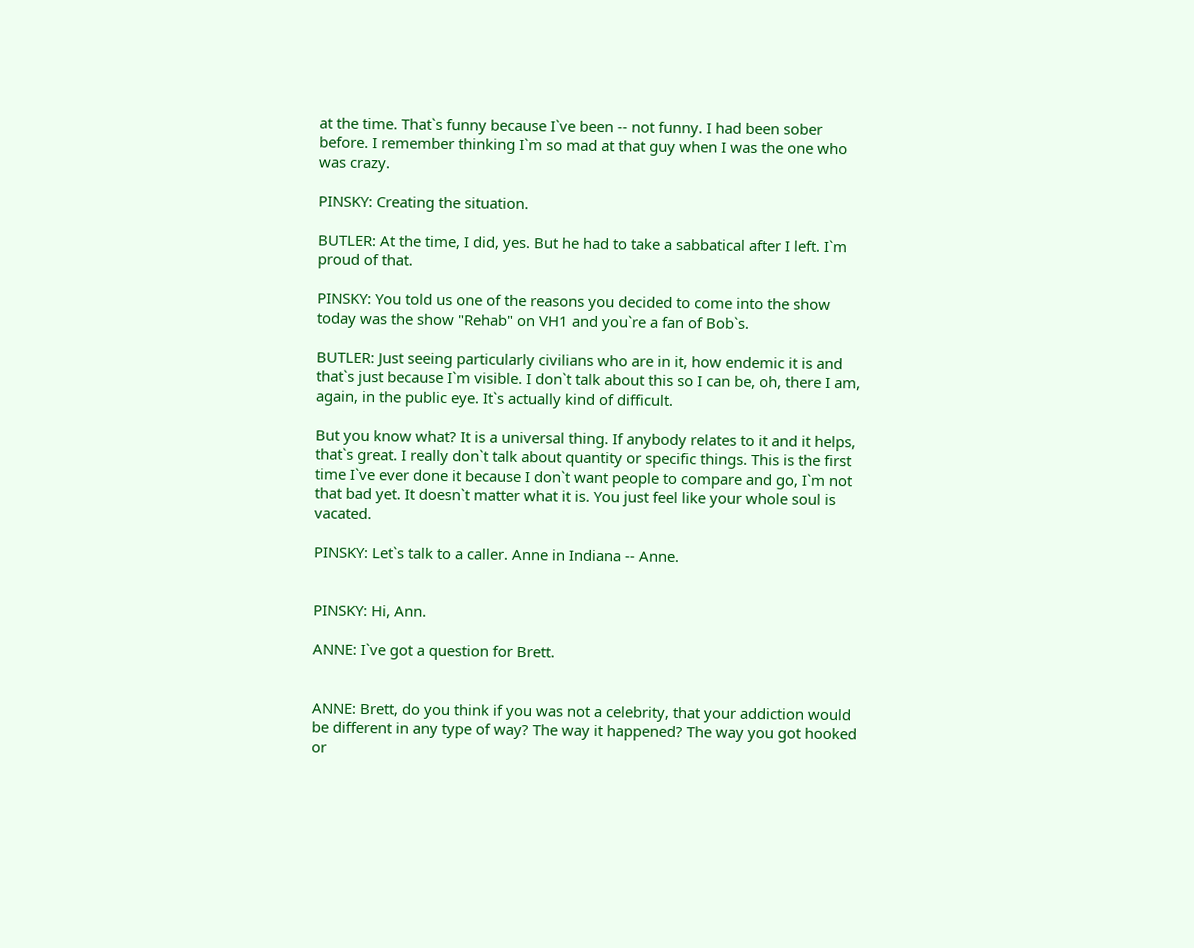at the time. That`s funny because I`ve been -- not funny. I had been sober before. I remember thinking I`m so mad at that guy when I was the one who was crazy.

PINSKY: Creating the situation.

BUTLER: At the time, I did, yes. But he had to take a sabbatical after I left. I`m proud of that.

PINSKY: You told us one of the reasons you decided to come into the show today was the show "Rehab" on VH1 and you`re a fan of Bob`s.

BUTLER: Just seeing particularly civilians who are in it, how endemic it is and that`s just because I`m visible. I don`t talk about this so I can be, oh, there I am, again, in the public eye. It`s actually kind of difficult.

But you know what? It is a universal thing. If anybody relates to it and it helps, that`s great. I really don`t talk about quantity or specific things. This is the first time I`ve ever done it because I don`t want people to compare and go, I`m not that bad yet. It doesn`t matter what it is. You just feel like your whole soul is vacated.

PINSKY: Let`s talk to a caller. Anne in Indiana -- Anne.


PINSKY: Hi, Ann.

ANNE: I`ve got a question for Brett.


ANNE: Brett, do you think if you was not a celebrity, that your addiction would be different in any type of way? The way it happened? The way you got hooked or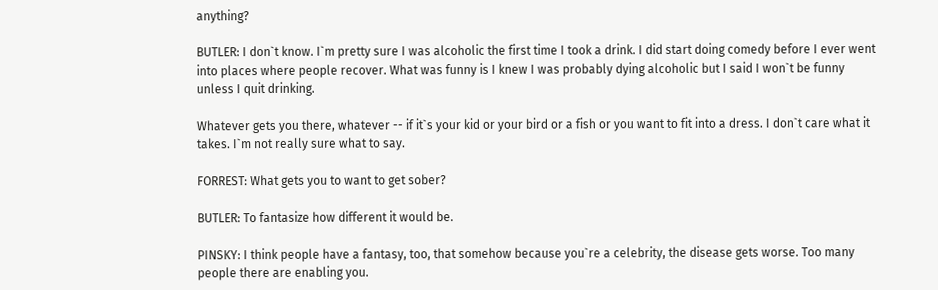anything?

BUTLER: I don`t know. I`m pretty sure I was alcoholic the first time I took a drink. I did start doing comedy before I ever went into places where people recover. What was funny is I knew I was probably dying alcoholic but I said I won`t be funny unless I quit drinking.

Whatever gets you there, whatever -- if it`s your kid or your bird or a fish or you want to fit into a dress. I don`t care what it takes. I`m not really sure what to say.

FORREST: What gets you to want to get sober?

BUTLER: To fantasize how different it would be.

PINSKY: I think people have a fantasy, too, that somehow because you`re a celebrity, the disease gets worse. Too many people there are enabling you.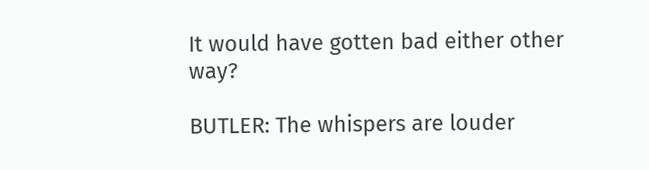It would have gotten bad either other way?

BUTLER: The whispers are louder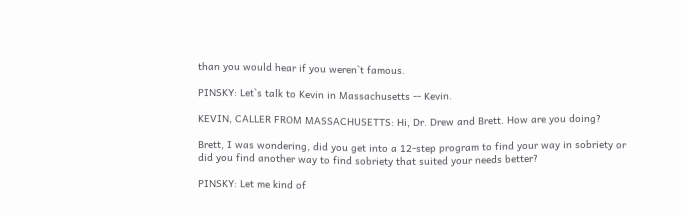than you would hear if you weren`t famous.

PINSKY: Let`s talk to Kevin in Massachusetts -- Kevin.

KEVIN, CALLER FROM MASSACHUSETTS: Hi, Dr. Drew and Brett. How are you doing?

Brett, I was wondering, did you get into a 12-step program to find your way in sobriety or did you find another way to find sobriety that suited your needs better?

PINSKY: Let me kind of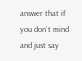answer that if you don`t mind and just say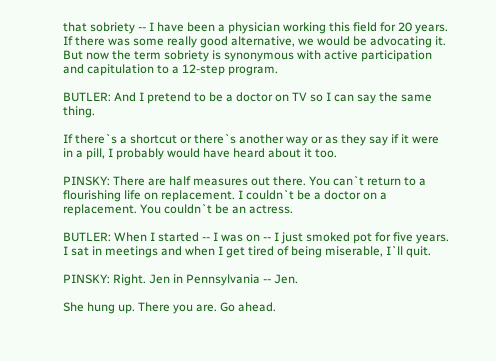that sobriety -- I have been a physician working this field for 20 years. If there was some really good alternative, we would be advocating it. But now the term sobriety is synonymous with active participation and capitulation to a 12-step program.

BUTLER: And I pretend to be a doctor on TV so I can say the same thing.

If there`s a shortcut or there`s another way or as they say if it were in a pill, I probably would have heard about it too.

PINSKY: There are half measures out there. You can`t return to a flourishing life on replacement. I couldn`t be a doctor on a replacement. You couldn`t be an actress.

BUTLER: When I started -- I was on -- I just smoked pot for five years. I sat in meetings and when I get tired of being miserable, I`ll quit.

PINSKY: Right. Jen in Pennsylvania -- Jen.

She hung up. There you are. Go ahead.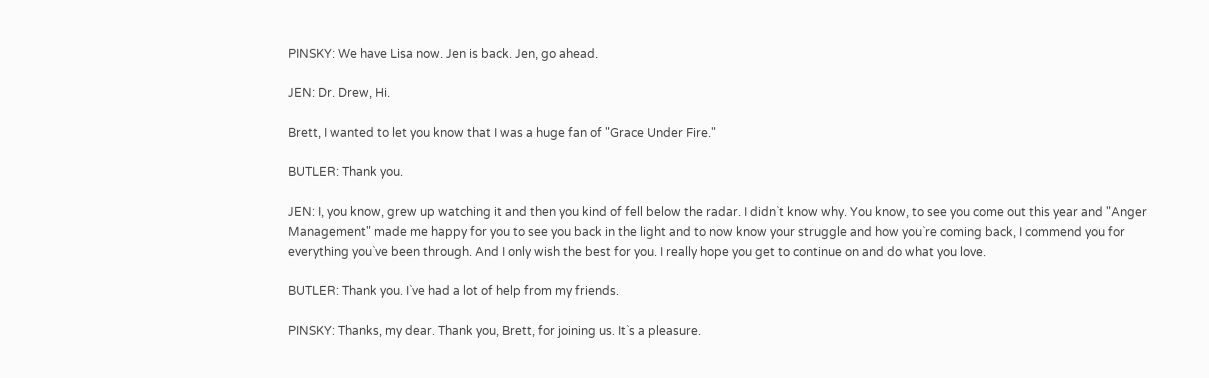PINSKY: We have Lisa now. Jen is back. Jen, go ahead.

JEN: Dr. Drew, Hi.

Brett, I wanted to let you know that I was a huge fan of "Grace Under Fire."

BUTLER: Thank you.

JEN: I, you know, grew up watching it and then you kind of fell below the radar. I didn`t know why. You know, to see you come out this year and "Anger Management" made me happy for you to see you back in the light and to now know your struggle and how you`re coming back, I commend you for everything you`ve been through. And I only wish the best for you. I really hope you get to continue on and do what you love.

BUTLER: Thank you. I`ve had a lot of help from my friends.

PINSKY: Thanks, my dear. Thank you, Brett, for joining us. It`s a pleasure.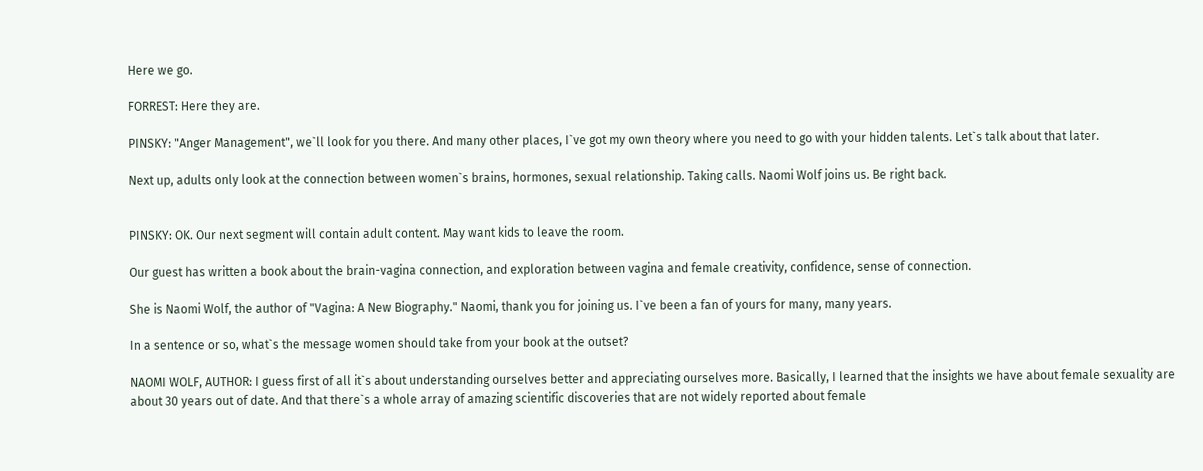Here we go.

FORREST: Here they are.

PINSKY: "Anger Management", we`ll look for you there. And many other places, I`ve got my own theory where you need to go with your hidden talents. Let`s talk about that later.

Next up, adults only look at the connection between women`s brains, hormones, sexual relationship. Taking calls. Naomi Wolf joins us. Be right back.


PINSKY: OK. Our next segment will contain adult content. May want kids to leave the room.

Our guest has written a book about the brain-vagina connection, and exploration between vagina and female creativity, confidence, sense of connection.

She is Naomi Wolf, the author of "Vagina: A New Biography." Naomi, thank you for joining us. I`ve been a fan of yours for many, many years.

In a sentence or so, what`s the message women should take from your book at the outset?

NAOMI WOLF, AUTHOR: I guess first of all it`s about understanding ourselves better and appreciating ourselves more. Basically, I learned that the insights we have about female sexuality are about 30 years out of date. And that there`s a whole array of amazing scientific discoveries that are not widely reported about female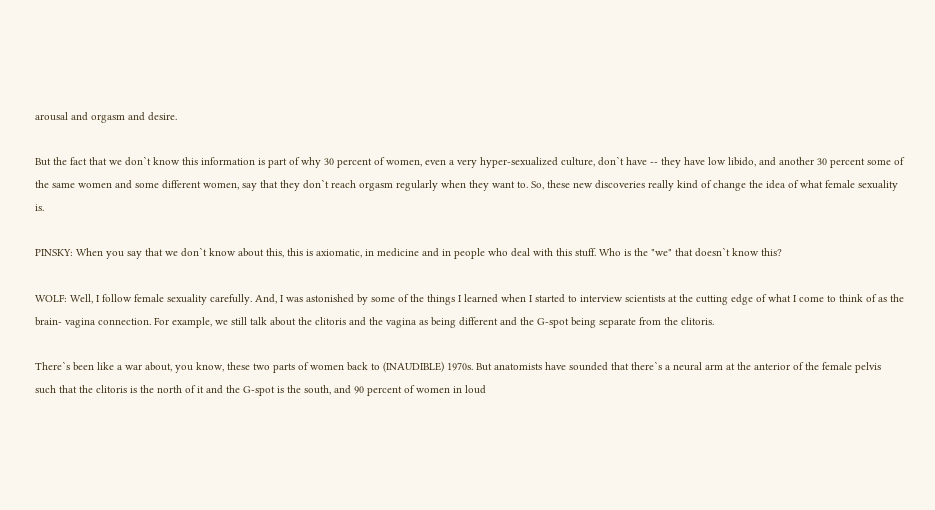arousal and orgasm and desire.

But the fact that we don`t know this information is part of why 30 percent of women, even a very hyper-sexualized culture, don`t have -- they have low libido, and another 30 percent some of the same women and some different women, say that they don`t reach orgasm regularly when they want to. So, these new discoveries really kind of change the idea of what female sexuality is.

PINSKY: When you say that we don`t know about this, this is axiomatic, in medicine and in people who deal with this stuff. Who is the "we" that doesn`t know this?

WOLF: Well, I follow female sexuality carefully. And, I was astonished by some of the things I learned when I started to interview scientists at the cutting edge of what I come to think of as the brain- vagina connection. For example, we still talk about the clitoris and the vagina as being different and the G-spot being separate from the clitoris.

There`s been like a war about, you know, these two parts of women back to (INAUDIBLE) 1970s. But anatomists have sounded that there`s a neural arm at the anterior of the female pelvis such that the clitoris is the north of it and the G-spot is the south, and 90 percent of women in loud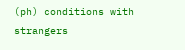(ph) conditions with strangers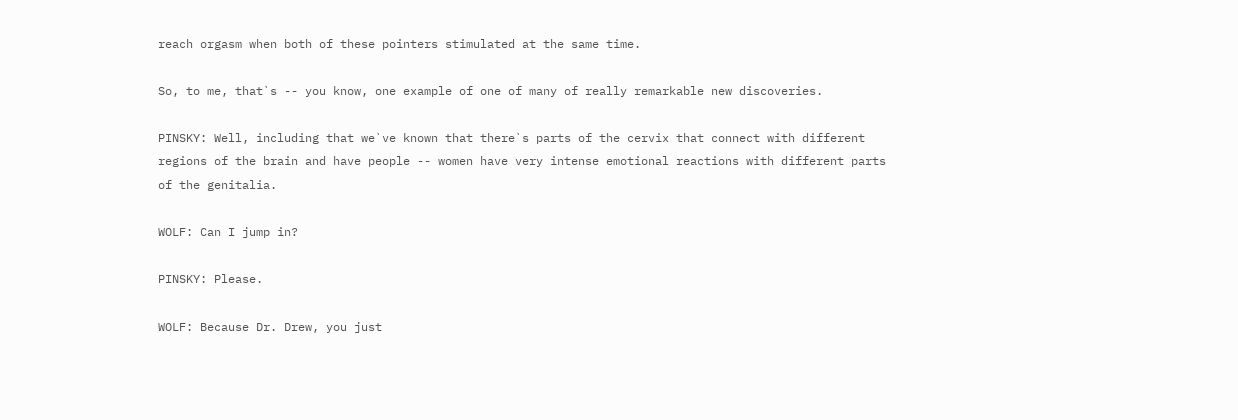reach orgasm when both of these pointers stimulated at the same time.

So, to me, that`s -- you know, one example of one of many of really remarkable new discoveries.

PINSKY: Well, including that we`ve known that there`s parts of the cervix that connect with different regions of the brain and have people -- women have very intense emotional reactions with different parts of the genitalia.

WOLF: Can I jump in?

PINSKY: Please.

WOLF: Because Dr. Drew, you just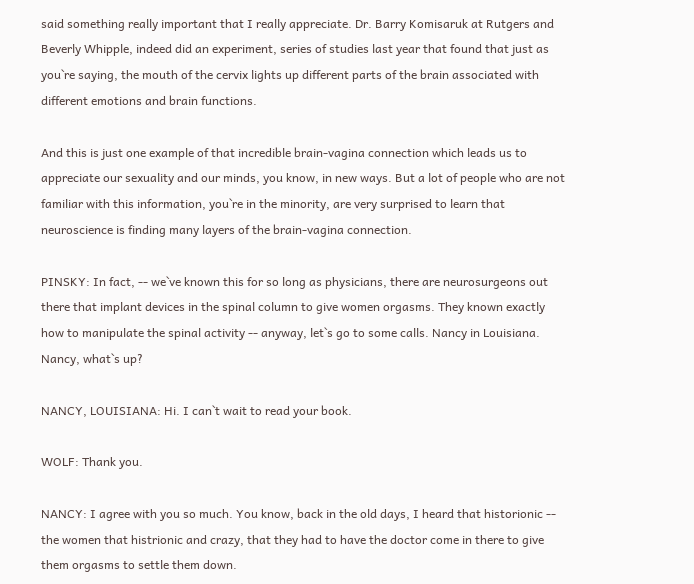said something really important that I really appreciate. Dr. Barry Komisaruk at Rutgers and Beverly Whipple, indeed did an experiment, series of studies last year that found that just as you`re saying, the mouth of the cervix lights up different parts of the brain associated with different emotions and brain functions.

And this is just one example of that incredible brain-vagina connection which leads us to appreciate our sexuality and our minds, you know, in new ways. But a lot of people who are not familiar with this information, you`re in the minority, are very surprised to learn that neuroscience is finding many layers of the brain-vagina connection.

PINSKY: In fact, -- we`ve known this for so long as physicians, there are neurosurgeons out there that implant devices in the spinal column to give women orgasms. They known exactly how to manipulate the spinal activity -- anyway, let`s go to some calls. Nancy in Louisiana. Nancy, what`s up?

NANCY, LOUISIANA: Hi. I can`t wait to read your book.

WOLF: Thank you.

NANCY: I agree with you so much. You know, back in the old days, I heard that historionic -- the women that histrionic and crazy, that they had to have the doctor come in there to give them orgasms to settle them down.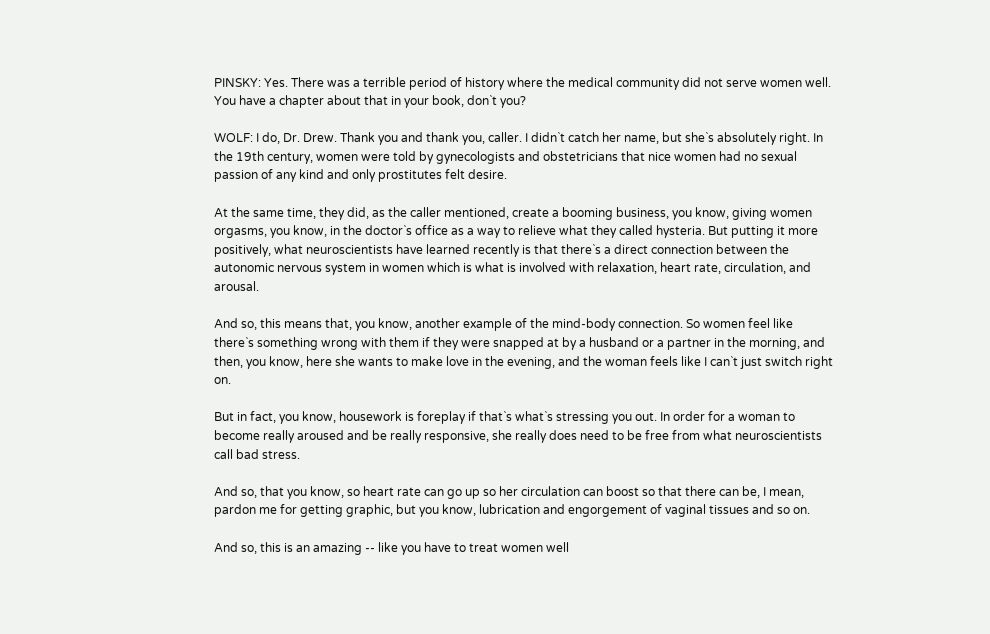PINSKY: Yes. There was a terrible period of history where the medical community did not serve women well. You have a chapter about that in your book, don`t you?

WOLF: I do, Dr. Drew. Thank you and thank you, caller. I didn`t catch her name, but she`s absolutely right. In the 19th century, women were told by gynecologists and obstetricians that nice women had no sexual passion of any kind and only prostitutes felt desire.

At the same time, they did, as the caller mentioned, create a booming business, you know, giving women orgasms, you know, in the doctor`s office as a way to relieve what they called hysteria. But putting it more positively, what neuroscientists have learned recently is that there`s a direct connection between the autonomic nervous system in women which is what is involved with relaxation, heart rate, circulation, and arousal.

And so, this means that, you know, another example of the mind-body connection. So women feel like there`s something wrong with them if they were snapped at by a husband or a partner in the morning, and then, you know, here she wants to make love in the evening, and the woman feels like I can`t just switch right on.

But in fact, you know, housework is foreplay if that`s what`s stressing you out. In order for a woman to become really aroused and be really responsive, she really does need to be free from what neuroscientists call bad stress.

And so, that you know, so heart rate can go up so her circulation can boost so that there can be, I mean, pardon me for getting graphic, but you know, lubrication and engorgement of vaginal tissues and so on.

And so, this is an amazing -- like you have to treat women well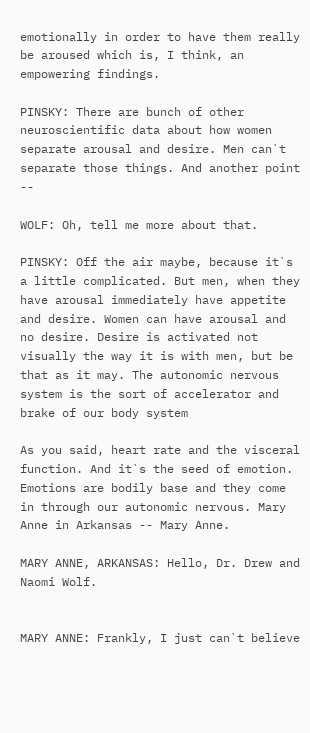emotionally in order to have them really be aroused which is, I think, an empowering findings.

PINSKY: There are bunch of other neuroscientific data about how women separate arousal and desire. Men can`t separate those things. And another point --

WOLF: Oh, tell me more about that.

PINSKY: Off the air maybe, because it`s a little complicated. But men, when they have arousal immediately have appetite and desire. Women can have arousal and no desire. Desire is activated not visually the way it is with men, but be that as it may. The autonomic nervous system is the sort of accelerator and brake of our body system

As you said, heart rate and the visceral function. And it`s the seed of emotion. Emotions are bodily base and they come in through our autonomic nervous. Mary Anne in Arkansas -- Mary Anne.

MARY ANNE, ARKANSAS: Hello, Dr. Drew and Naomi Wolf.


MARY ANNE: Frankly, I just can`t believe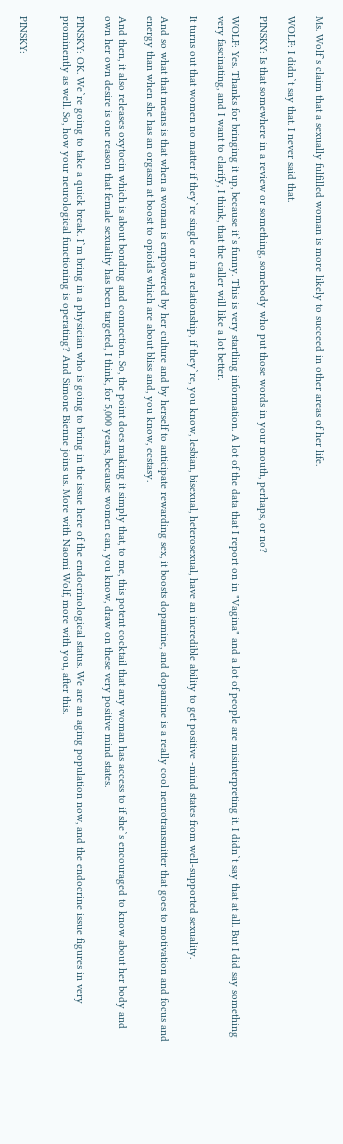Ms. Wolf`s claim that a sexually fulfilled woman is more likely to succeed in other areas of her life.

WOLF: I didn`t say that. I never said that.

PINSKY: Is that somewhere in a review or something, somebody who put those words in your mouth, perhaps, or no?

WOLF: Yes. Thanks for bringing it up, because it`s funny. This is very startling information. A lot of the data that I report on in "Vagina" and a lot of people are misinterpreting it. I didn`t say that at all. But I did say something very fascinating, and I want to clarify, I think, that the caller will like a lot better.

It turns out that women no matter if they`re single or in a relationship, if they`re, you know, lesbian, bisexual, heterosexual, have an incredible ability to get positive -mind states from well-supported sexuality.

And so what that means is that when a woman is empowered by her culture and by herself to anticipate rewarding sex, it boosts dopamine, and dopamine is a really cool neurotransmitter that goes to motivation and focus and energy than when she has an orgasm at boost to opioids which are about bliss and, you know, ecstasy.

And then, it also releases oxytocin which is about bonding and connection. So, the point does making it simply that, to me, this potent cocktail that any woman has access to if she`s encouraged to know about her body and own her own desire is one reason that female sexuality has been targeted, I think, for 5,000 years, because women can, you know, draw on these very positive mind states.

PINSKY: OK. We`re going to take a quick break. I`m bring in a physician who is going to bring in the issue here of the endocrinological status. We are an aging population now, and the endocrine issue figures in very prominently as well. So, how your neurological functioning is operating? And Simone Bienne joins us. More with Naomi Wolf, more with you, after this.


PINSKY: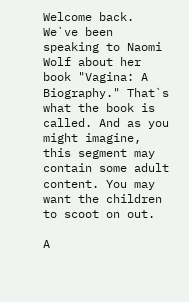Welcome back. We`ve been speaking to Naomi Wolf about her book "Vagina: A Biography." That`s what the book is called. And as you might imagine, this segment may contain some adult content. You may want the children to scoot on out.

A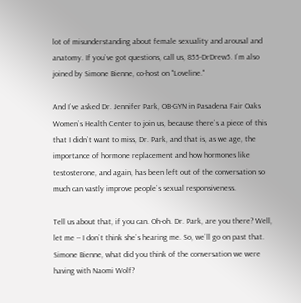lot of misunderstanding about female sexuality and arousal and anatomy. If you`ve got questions, call us, 855-DrDrew5. I`m also joined by Simone Bienne, co-host on "Loveline."

And I`ve asked Dr. Jennifer Park, OB-GYN in Pasadena Fair Oaks Women`s Health Center to join us, because there`s a piece of this that I didn`t want to miss, Dr. Park, and that is, as we age, the importance of hormone replacement and how hormones like testosterone, and again, has been left out of the conversation so much can vastly improve people`s sexual responsiveness.

Tell us about that, if you can. Oh-oh. Dr. Park, are you there? Well, let me -- I don`t think she`s hearing me. So, we`ll go on past that. Simone Bienne, what did you think of the conversation we were having with Naomi Wolf?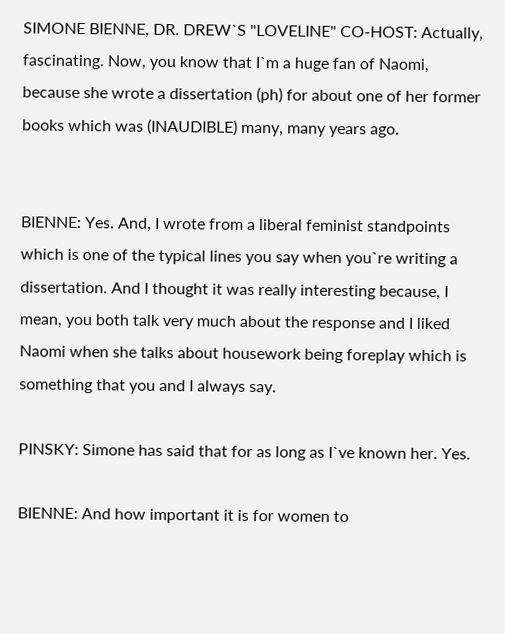SIMONE BIENNE, DR. DREW`S "LOVELINE" CO-HOST: Actually, fascinating. Now, you know that I`m a huge fan of Naomi, because she wrote a dissertation (ph) for about one of her former books which was (INAUDIBLE) many, many years ago.


BIENNE: Yes. And, I wrote from a liberal feminist standpoints which is one of the typical lines you say when you`re writing a dissertation. And I thought it was really interesting because, I mean, you both talk very much about the response and I liked Naomi when she talks about housework being foreplay which is something that you and I always say.

PINSKY: Simone has said that for as long as I`ve known her. Yes.

BIENNE: And how important it is for women to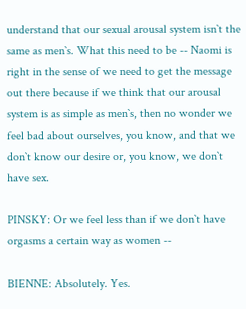understand that our sexual arousal system isn`t the same as men`s. What this need to be -- Naomi is right in the sense of we need to get the message out there because if we think that our arousal system is as simple as men`s, then no wonder we feel bad about ourselves, you know, and that we don`t know our desire or, you know, we don`t have sex.

PINSKY: Or we feel less than if we don`t have orgasms a certain way as women --

BIENNE: Absolutely. Yes.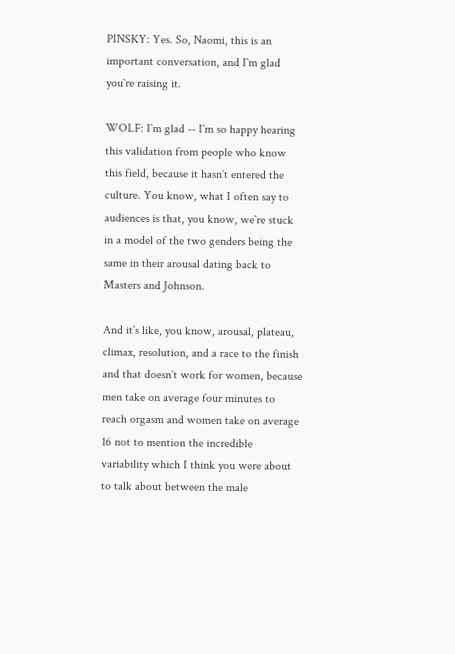PINSKY: Yes. So, Naomi, this is an important conversation, and I`m glad you`re raising it.

WOLF: I`m glad -- I`m so happy hearing this validation from people who know this field, because it hasn`t entered the culture. You know, what I often say to audiences is that, you know, we`re stuck in a model of the two genders being the same in their arousal dating back to Masters and Johnson.

And it`s like, you know, arousal, plateau, climax, resolution, and a race to the finish and that doesn`t work for women, because men take on average four minutes to reach orgasm and women take on average 16 not to mention the incredible variability which I think you were about to talk about between the male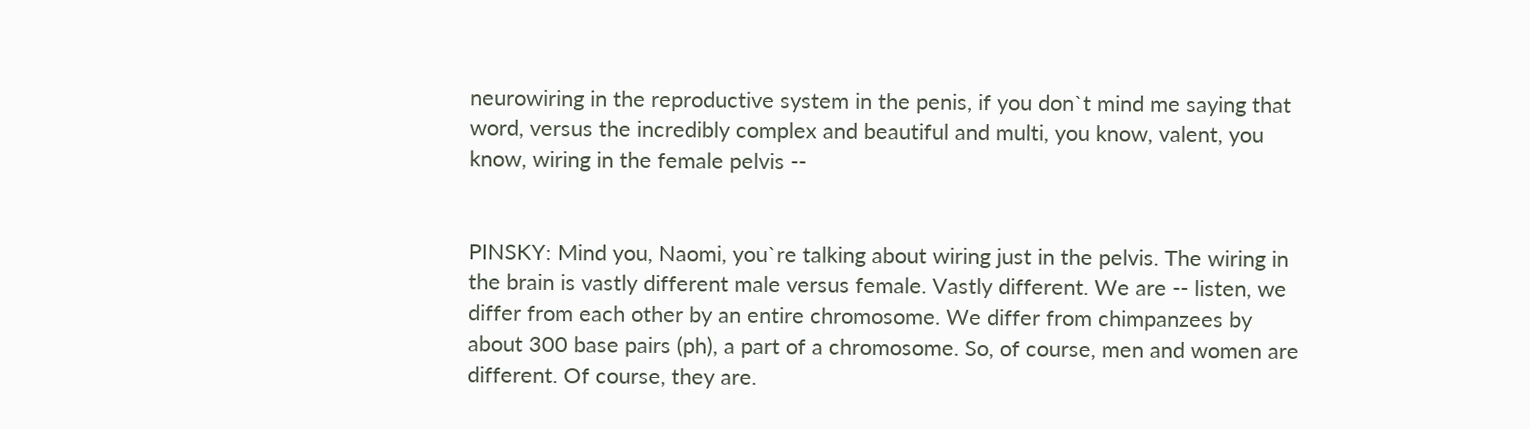neurowiring in the reproductive system in the penis, if you don`t mind me saying that word, versus the incredibly complex and beautiful and multi, you know, valent, you know, wiring in the female pelvis --


PINSKY: Mind you, Naomi, you`re talking about wiring just in the pelvis. The wiring in the brain is vastly different male versus female. Vastly different. We are -- listen, we differ from each other by an entire chromosome. We differ from chimpanzees by about 300 base pairs (ph), a part of a chromosome. So, of course, men and women are different. Of course, they are.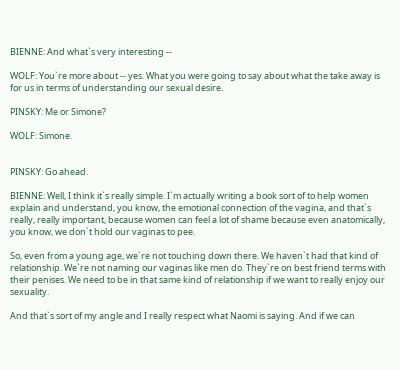BIENNE: And what`s very interesting --

WOLF: You`re more about -- yes. What you were going to say about what the take away is for us in terms of understanding our sexual desire.

PINSKY: Me or Simone?

WOLF: Simone.


PINSKY: Go ahead.

BIENNE: Well, I think it`s really simple. I`m actually writing a book sort of to help women explain and understand, you know, the emotional connection of the vagina, and that`s really, really important, because women can feel a lot of shame because even anatomically, you know, we don`t hold our vaginas to pee.

So, even from a young age, we`re not touching down there. We haven`t had that kind of relationship. We`re not naming our vaginas like men do. They`re on best friend terms with their penises. We need to be in that same kind of relationship if we want to really enjoy our sexuality.

And that`s sort of my angle and I really respect what Naomi is saying. And if we can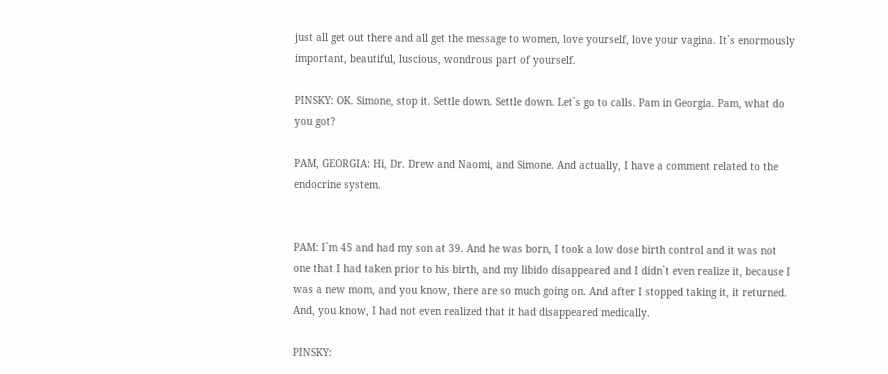just all get out there and all get the message to women, love yourself, love your vagina. It`s enormously important, beautiful, luscious, wondrous part of yourself.

PINSKY: OK. Simone, stop it. Settle down. Settle down. Let`s go to calls. Pam in Georgia. Pam, what do you got?

PAM, GEORGIA: Hi, Dr. Drew and Naomi, and Simone. And actually, I have a comment related to the endocrine system.


PAM: I`m 45 and had my son at 39. And he was born, I took a low dose birth control and it was not one that I had taken prior to his birth, and my libido disappeared and I didn`t even realize it, because I was a new mom, and you know, there are so much going on. And after I stopped taking it, it returned. And, you know, I had not even realized that it had disappeared medically.

PINSKY: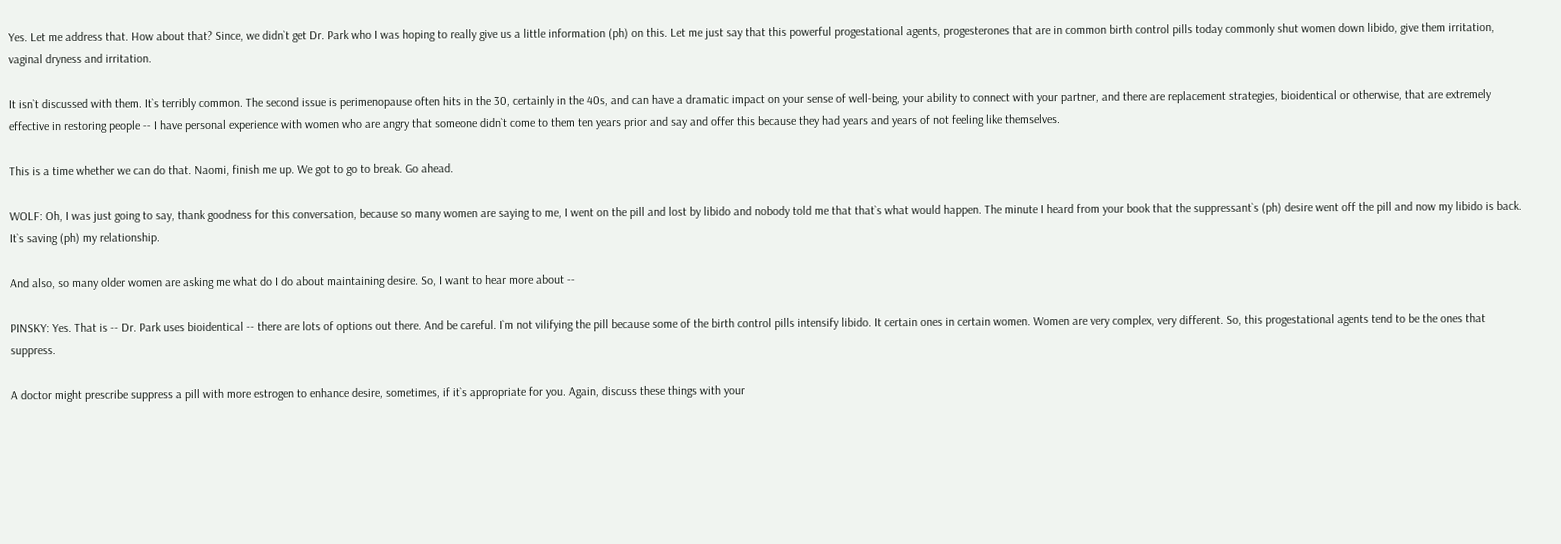Yes. Let me address that. How about that? Since, we didn`t get Dr. Park who I was hoping to really give us a little information (ph) on this. Let me just say that this powerful progestational agents, progesterones that are in common birth control pills today commonly shut women down libido, give them irritation, vaginal dryness and irritation.

It isn`t discussed with them. It`s terribly common. The second issue is perimenopause often hits in the 30, certainly in the 40s, and can have a dramatic impact on your sense of well-being, your ability to connect with your partner, and there are replacement strategies, bioidentical or otherwise, that are extremely effective in restoring people -- I have personal experience with women who are angry that someone didn`t come to them ten years prior and say and offer this because they had years and years of not feeling like themselves.

This is a time whether we can do that. Naomi, finish me up. We got to go to break. Go ahead.

WOLF: Oh, I was just going to say, thank goodness for this conversation, because so many women are saying to me, I went on the pill and lost by libido and nobody told me that that`s what would happen. The minute I heard from your book that the suppressant`s (ph) desire went off the pill and now my libido is back. It`s saving (ph) my relationship.

And also, so many older women are asking me what do I do about maintaining desire. So, I want to hear more about --

PINSKY: Yes. That is -- Dr. Park uses bioidentical -- there are lots of options out there. And be careful. I`m not vilifying the pill because some of the birth control pills intensify libido. It certain ones in certain women. Women are very complex, very different. So, this progestational agents tend to be the ones that suppress.

A doctor might prescribe suppress a pill with more estrogen to enhance desire, sometimes, if it`s appropriate for you. Again, discuss these things with your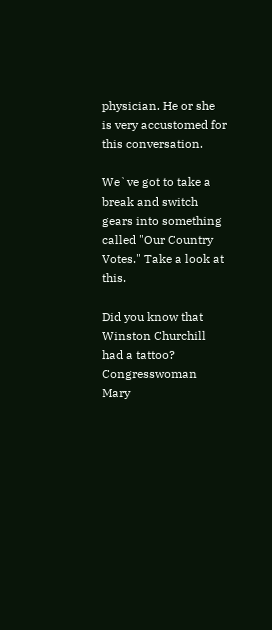physician. He or she is very accustomed for this conversation.

We`ve got to take a break and switch gears into something called "Our Country Votes." Take a look at this.

Did you know that Winston Churchill had a tattoo? Congresswoman Mary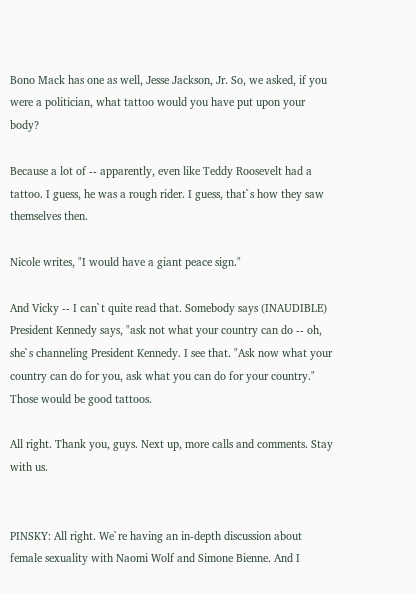Bono Mack has one as well, Jesse Jackson, Jr. So, we asked, if you were a politician, what tattoo would you have put upon your body?

Because a lot of -- apparently, even like Teddy Roosevelt had a tattoo. I guess, he was a rough rider. I guess, that`s how they saw themselves then.

Nicole writes, "I would have a giant peace sign."

And Vicky -- I can`t quite read that. Somebody says (INAUDIBLE) President Kennedy says, "ask not what your country can do -- oh, she`s channeling President Kennedy. I see that. "Ask now what your country can do for you, ask what you can do for your country." Those would be good tattoos.

All right. Thank you, guys. Next up, more calls and comments. Stay with us.


PINSKY: All right. We`re having an in-depth discussion about female sexuality with Naomi Wolf and Simone Bienne. And I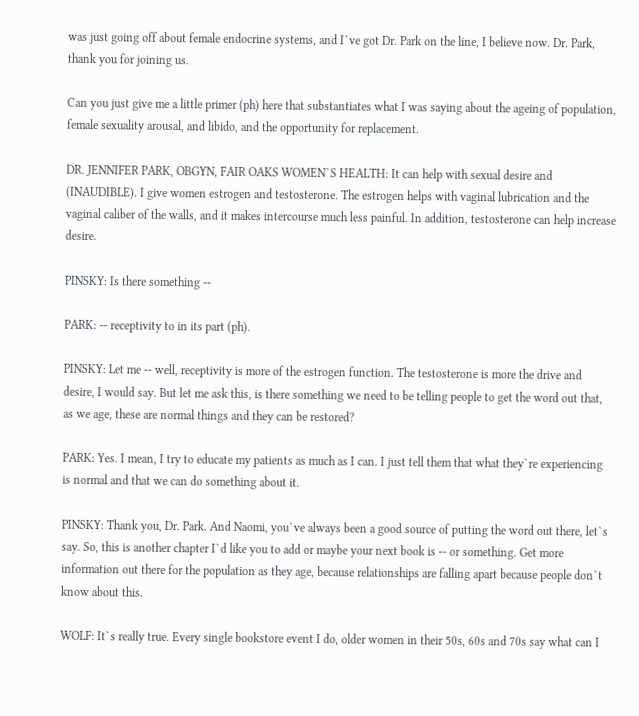was just going off about female endocrine systems, and I`ve got Dr. Park on the line, I believe now. Dr. Park, thank you for joining us.

Can you just give me a little primer (ph) here that substantiates what I was saying about the ageing of population, female sexuality arousal, and libido, and the opportunity for replacement.

DR. JENNIFER PARK, OBGYN, FAIR OAKS WOMEN`S HEALTH: It can help with sexual desire and (INAUDIBLE). I give women estrogen and testosterone. The estrogen helps with vaginal lubrication and the vaginal caliber of the walls, and it makes intercourse much less painful. In addition, testosterone can help increase desire.

PINSKY: Is there something --

PARK: -- receptivity to in its part (ph).

PINSKY: Let me -- well, receptivity is more of the estrogen function. The testosterone is more the drive and desire, I would say. But let me ask this, is there something we need to be telling people to get the word out that, as we age, these are normal things and they can be restored?

PARK: Yes. I mean, I try to educate my patients as much as I can. I just tell them that what they`re experiencing is normal and that we can do something about it.

PINSKY: Thank you, Dr. Park. And Naomi, you`ve always been a good source of putting the word out there, let`s say. So, this is another chapter I`d like you to add or maybe your next book is -- or something. Get more information out there for the population as they age, because relationships are falling apart because people don`t know about this.

WOLF: It`s really true. Every single bookstore event I do, older women in their 50s, 60s and 70s say what can I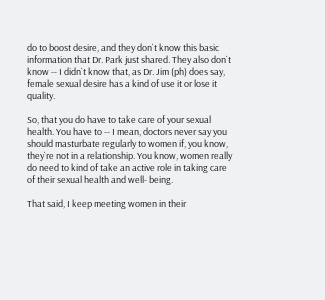do to boost desire, and they don`t know this basic information that Dr. Park just shared. They also don`t know -- I didn`t know that, as Dr. Jim (ph) does say, female sexual desire has a kind of use it or lose it quality.

So, that you do have to take care of your sexual health. You have to -- I mean, doctors never say you should masturbate regularly to women if, you know, they`re not in a relationship. You know, women really do need to kind of take an active role in taking care of their sexual health and well- being.

That said, I keep meeting women in their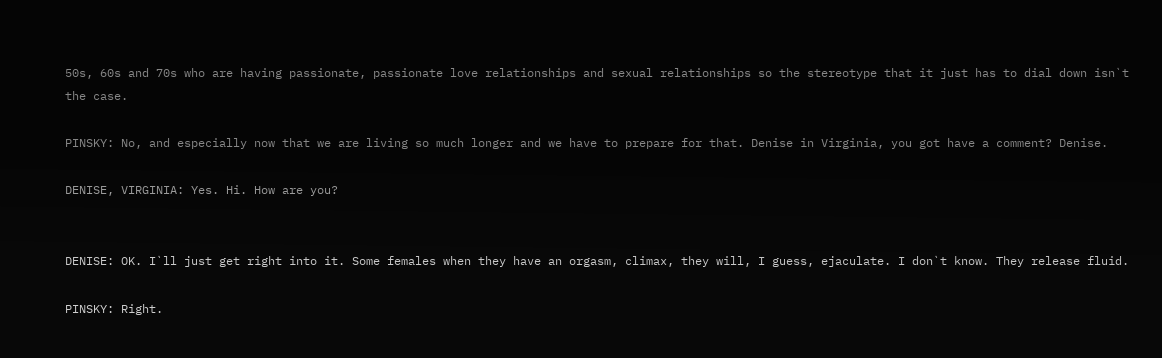50s, 60s and 70s who are having passionate, passionate love relationships and sexual relationships so the stereotype that it just has to dial down isn`t the case.

PINSKY: No, and especially now that we are living so much longer and we have to prepare for that. Denise in Virginia, you got have a comment? Denise.

DENISE, VIRGINIA: Yes. Hi. How are you?


DENISE: OK. I`ll just get right into it. Some females when they have an orgasm, climax, they will, I guess, ejaculate. I don`t know. They release fluid.

PINSKY: Right.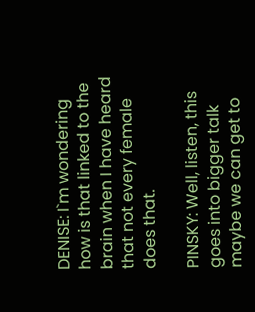DENISE: I`m wondering how is that linked to the brain when I have heard that not every female does that.

PINSKY: Well, listen, this goes into bigger talk maybe we can get to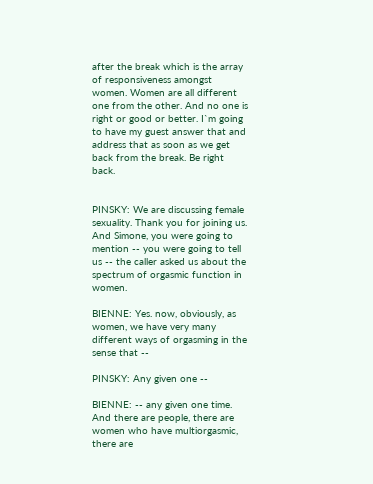after the break which is the array of responsiveness amongst women. Women are all different one from the other. And no one is right or good or better. I`m going to have my guest answer that and address that as soon as we get back from the break. Be right back.


PINSKY: We are discussing female sexuality. Thank you for joining us. And Simone, you were going to mention -- you were going to tell us -- the caller asked us about the spectrum of orgasmic function in women.

BIENNE: Yes. now, obviously, as women, we have very many different ways of orgasming in the sense that --

PINSKY: Any given one --

BIENNE: -- any given one time. And there are people, there are women who have multiorgasmic, there are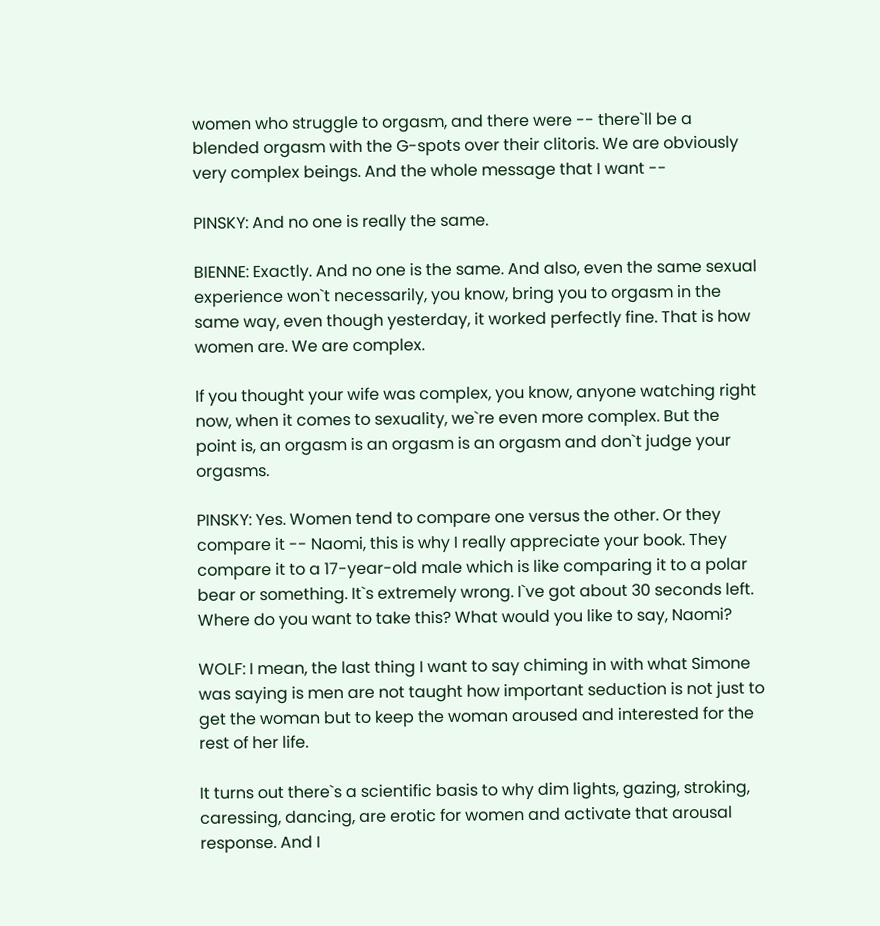women who struggle to orgasm, and there were -- there`ll be a blended orgasm with the G-spots over their clitoris. We are obviously very complex beings. And the whole message that I want --

PINSKY: And no one is really the same.

BIENNE: Exactly. And no one is the same. And also, even the same sexual experience won`t necessarily, you know, bring you to orgasm in the same way, even though yesterday, it worked perfectly fine. That is how women are. We are complex.

If you thought your wife was complex, you know, anyone watching right now, when it comes to sexuality, we`re even more complex. But the point is, an orgasm is an orgasm is an orgasm and don`t judge your orgasms.

PINSKY: Yes. Women tend to compare one versus the other. Or they compare it -- Naomi, this is why I really appreciate your book. They compare it to a 17-year-old male which is like comparing it to a polar bear or something. It`s extremely wrong. I`ve got about 30 seconds left. Where do you want to take this? What would you like to say, Naomi?

WOLF: I mean, the last thing I want to say chiming in with what Simone was saying is men are not taught how important seduction is not just to get the woman but to keep the woman aroused and interested for the rest of her life.

It turns out there`s a scientific basis to why dim lights, gazing, stroking, caressing, dancing, are erotic for women and activate that arousal response. And I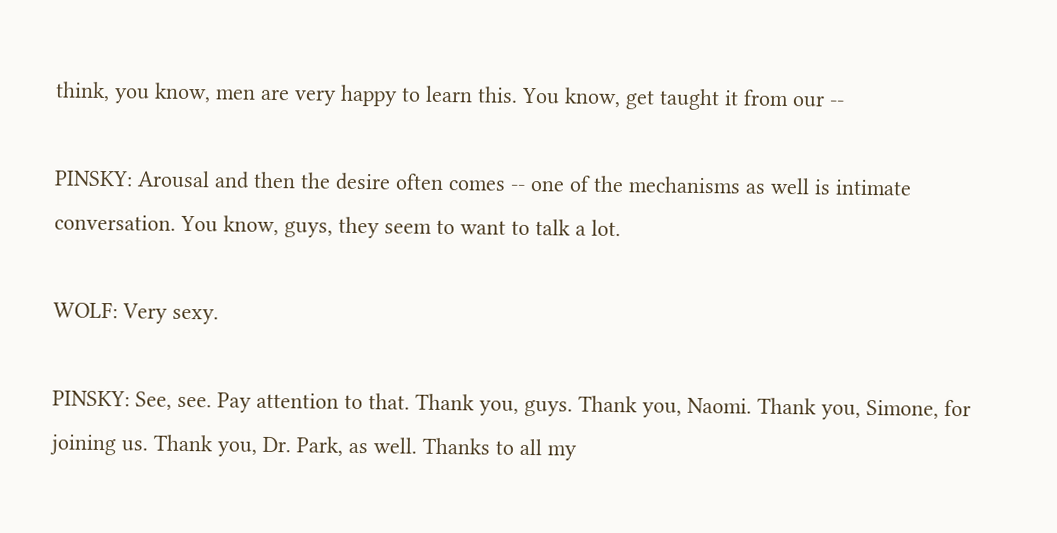think, you know, men are very happy to learn this. You know, get taught it from our --

PINSKY: Arousal and then the desire often comes -- one of the mechanisms as well is intimate conversation. You know, guys, they seem to want to talk a lot.

WOLF: Very sexy.

PINSKY: See, see. Pay attention to that. Thank you, guys. Thank you, Naomi. Thank you, Simone, for joining us. Thank you, Dr. Park, as well. Thanks to all my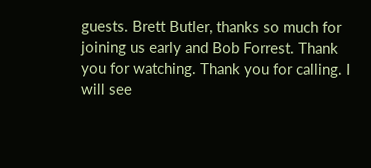guests. Brett Butler, thanks so much for joining us early and Bob Forrest. Thank you for watching. Thank you for calling. I will see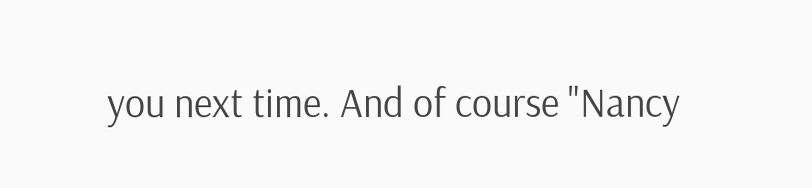you next time. And of course "Nancy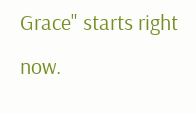Grace" starts right now.